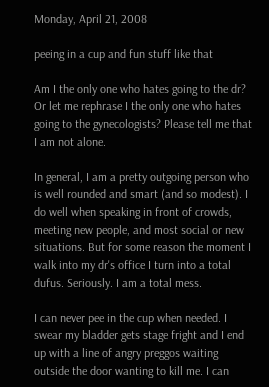Monday, April 21, 2008

peeing in a cup and fun stuff like that

Am I the only one who hates going to the dr? Or let me rephrase I the only one who hates going to the gynecologists? Please tell me that I am not alone.

In general, I am a pretty outgoing person who is well rounded and smart (and so modest). I do well when speaking in front of crowds, meeting new people, and most social or new situations. But for some reason the moment I walk into my dr's office I turn into a total dufus. Seriously. I am a total mess.

I can never pee in the cup when needed. I swear my bladder gets stage fright and I end up with a line of angry preggos waiting outside the door wanting to kill me. I can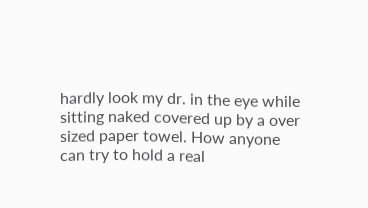hardly look my dr. in the eye while sitting naked covered up by a over sized paper towel. How anyone can try to hold a real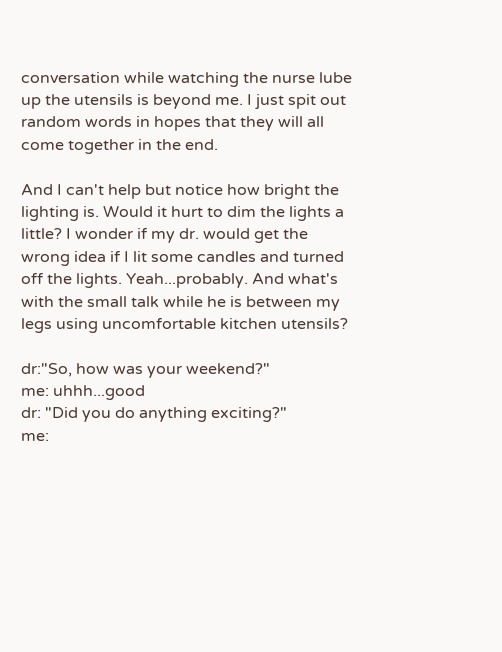conversation while watching the nurse lube up the utensils is beyond me. I just spit out random words in hopes that they will all come together in the end.

And I can't help but notice how bright the lighting is. Would it hurt to dim the lights a little? I wonder if my dr. would get the wrong idea if I lit some candles and turned off the lights. Yeah...probably. And what's with the small talk while he is between my legs using uncomfortable kitchen utensils?

dr:"So, how was your weekend?"
me: uhhh...good
dr: "Did you do anything exciting?"
me: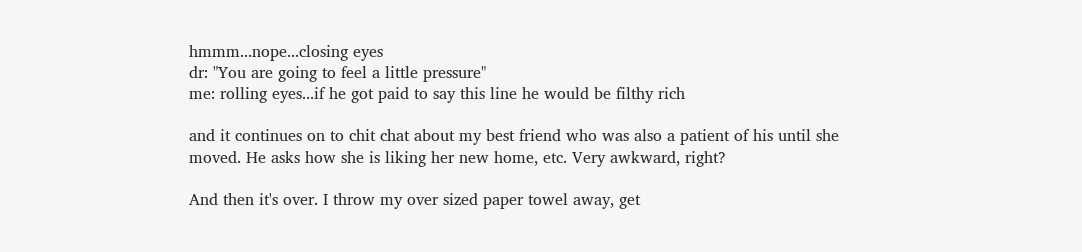hmmm...nope...closing eyes
dr: "You are going to feel a little pressure"
me: rolling eyes...if he got paid to say this line he would be filthy rich

and it continues on to chit chat about my best friend who was also a patient of his until she moved. He asks how she is liking her new home, etc. Very awkward, right?

And then it's over. I throw my over sized paper towel away, get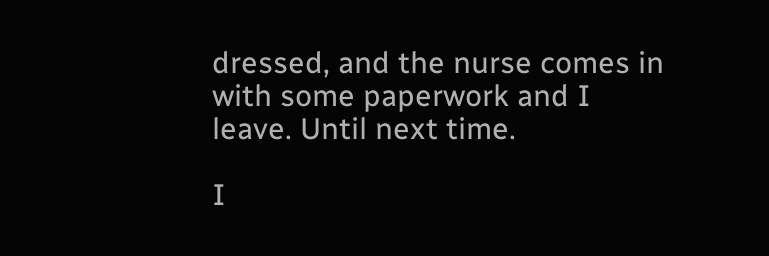dressed, and the nurse comes in with some paperwork and I leave. Until next time.

I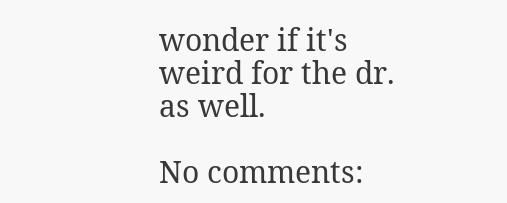wonder if it's weird for the dr. as well.

No comments: